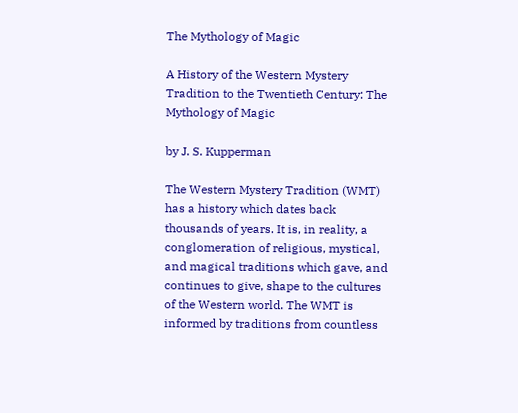The Mythology of Magic

A History of the Western Mystery Tradition to the Twentieth Century: The Mythology of Magic

by J. S. Kupperman

The Western Mystery Tradition (WMT) has a history which dates back thousands of years. It is, in reality, a conglomeration of religious, mystical, and magical traditions which gave, and continues to give, shape to the cultures of the Western world. The WMT is informed by traditions from countless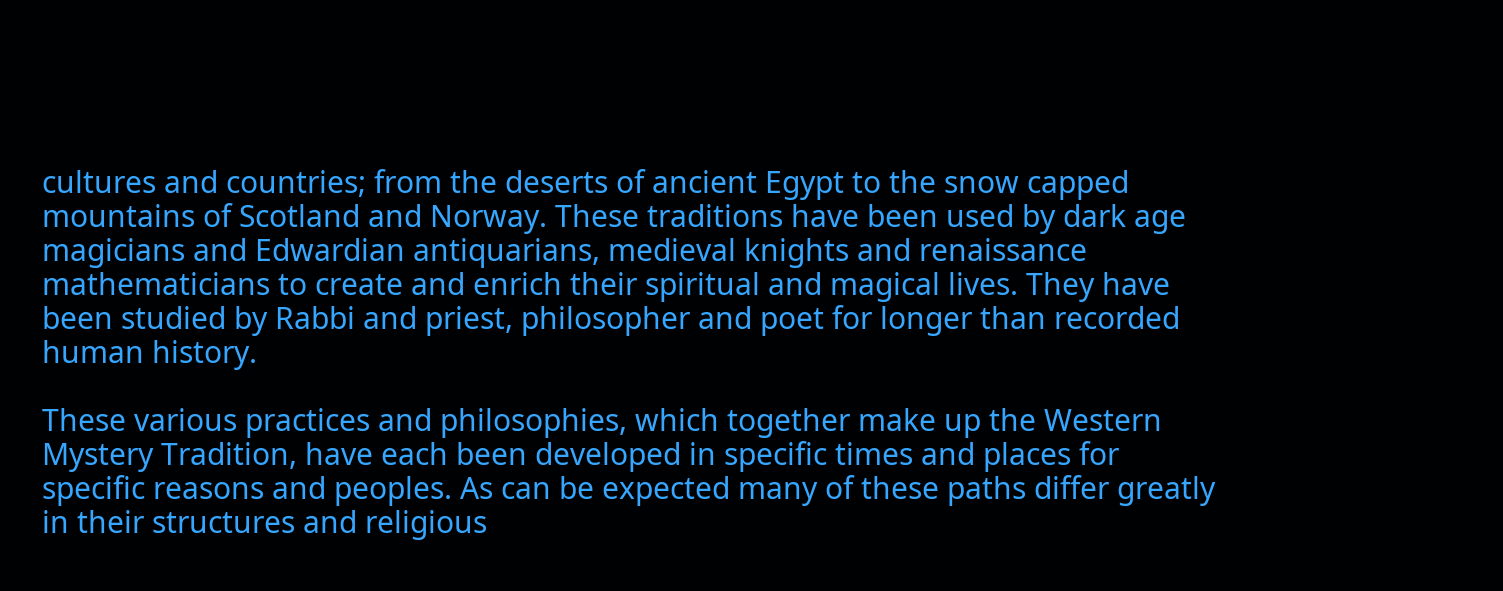cultures and countries; from the deserts of ancient Egypt to the snow capped mountains of Scotland and Norway. These traditions have been used by dark age magicians and Edwardian antiquarians, medieval knights and renaissance mathematicians to create and enrich their spiritual and magical lives. They have been studied by Rabbi and priest, philosopher and poet for longer than recorded human history.

These various practices and philosophies, which together make up the Western Mystery Tradition, have each been developed in specific times and places for specific reasons and peoples. As can be expected many of these paths differ greatly in their structures and religious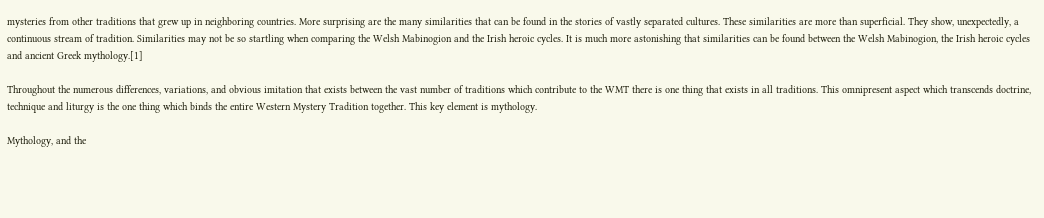mysteries from other traditions that grew up in neighboring countries. More surprising are the many similarities that can be found in the stories of vastly separated cultures. These similarities are more than superficial. They show, unexpectedly, a continuous stream of tradition. Similarities may not be so startling when comparing the Welsh Mabinogion and the Irish heroic cycles. It is much more astonishing that similarities can be found between the Welsh Mabinogion, the Irish heroic cycles and ancient Greek mythology.[1]

Throughout the numerous differences, variations, and obvious imitation that exists between the vast number of traditions which contribute to the WMT there is one thing that exists in all traditions. This omnipresent aspect which transcends doctrine, technique and liturgy is the one thing which binds the entire Western Mystery Tradition together. This key element is mythology.

Mythology, and the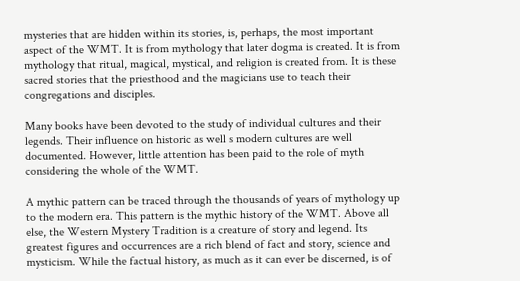mysteries that are hidden within its stories, is, perhaps, the most important aspect of the WMT. It is from mythology that later dogma is created. It is from mythology that ritual, magical, mystical, and religion is created from. It is these sacred stories that the priesthood and the magicians use to teach their congregations and disciples.

Many books have been devoted to the study of individual cultures and their legends. Their influence on historic as well s modern cultures are well documented. However, little attention has been paid to the role of myth considering the whole of the WMT.

A mythic pattern can be traced through the thousands of years of mythology up to the modern era. This pattern is the mythic history of the WMT. Above all else, the Western Mystery Tradition is a creature of story and legend. Its greatest figures and occurrences are a rich blend of fact and story, science and mysticism. While the factual history, as much as it can ever be discerned, is of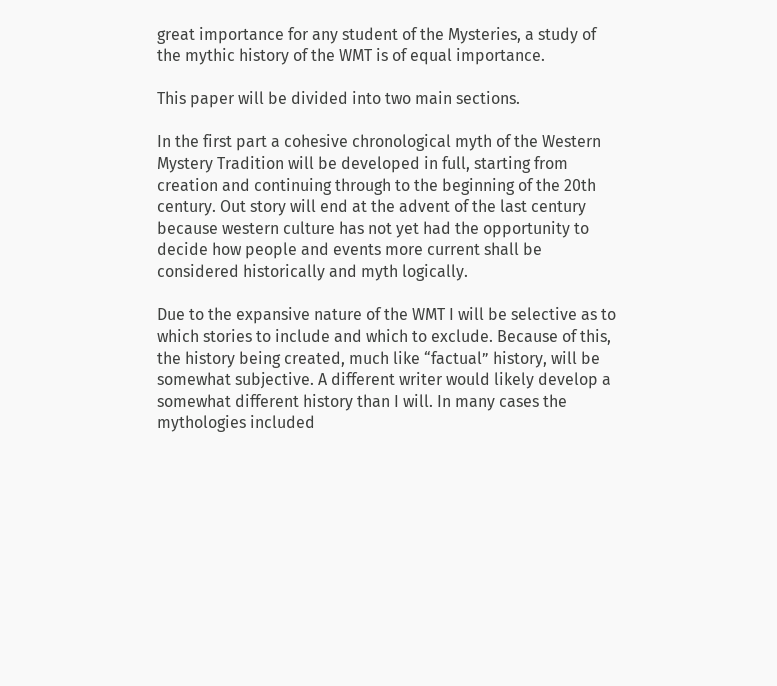great importance for any student of the Mysteries, a study of the mythic history of the WMT is of equal importance.

This paper will be divided into two main sections.

In the first part a cohesive chronological myth of the Western Mystery Tradition will be developed in full, starting from creation and continuing through to the beginning of the 20th century. Out story will end at the advent of the last century because western culture has not yet had the opportunity to decide how people and events more current shall be considered historically and myth logically.

Due to the expansive nature of the WMT I will be selective as to which stories to include and which to exclude. Because of this, the history being created, much like “factual” history, will be somewhat subjective. A different writer would likely develop a somewhat different history than I will. In many cases the mythologies included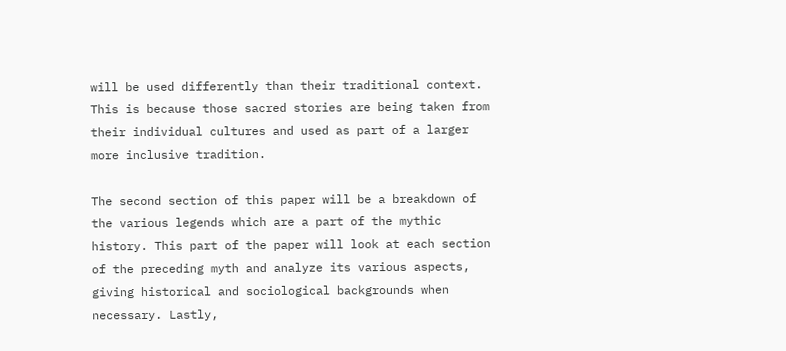will be used differently than their traditional context. This is because those sacred stories are being taken from their individual cultures and used as part of a larger more inclusive tradition.

The second section of this paper will be a breakdown of the various legends which are a part of the mythic history. This part of the paper will look at each section of the preceding myth and analyze its various aspects, giving historical and sociological backgrounds when necessary. Lastly,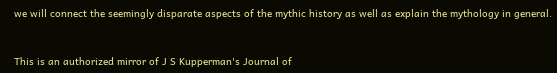we will connect the seemingly disparate aspects of the mythic history as well as explain the mythology in general.


This is an authorized mirror of J S Kupperman's Journal of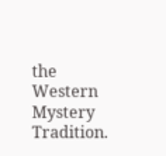the Western Mystery Tradition.